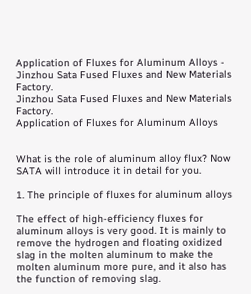Application of Fluxes for Aluminum Alloys - Jinzhou Sata Fused Fluxes and New Materials Factory.
Jinzhou Sata Fused Fluxes and New Materials Factory.
Application of Fluxes for Aluminum Alloys


What is the role of aluminum alloy flux? Now SATA will introduce it in detail for you.

1. The principle of fluxes for aluminum alloys

The effect of high-efficiency fluxes for aluminum alloys is very good. It is mainly to remove the hydrogen and floating oxidized slag in the molten aluminum to make the molten aluminum more pure, and it also has the function of removing slag.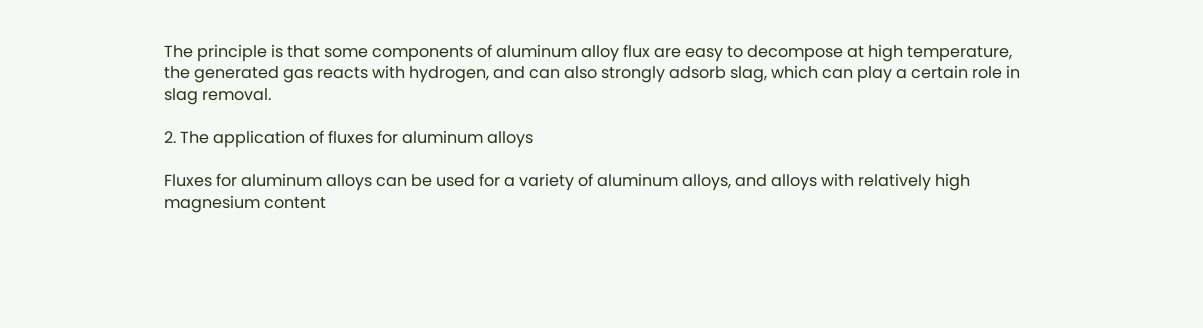The principle is that some components of aluminum alloy flux are easy to decompose at high temperature, the generated gas reacts with hydrogen, and can also strongly adsorb slag, which can play a certain role in slag removal.

2. The application of fluxes for aluminum alloys

Fluxes for aluminum alloys can be used for a variety of aluminum alloys, and alloys with relatively high magnesium content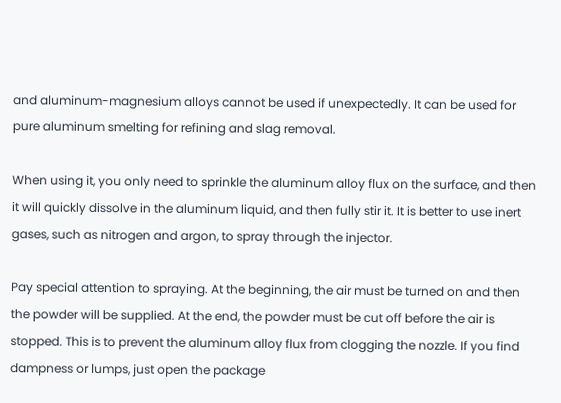and aluminum-magnesium alloys cannot be used if unexpectedly. It can be used for pure aluminum smelting for refining and slag removal.

When using it, you only need to sprinkle the aluminum alloy flux on the surface, and then it will quickly dissolve in the aluminum liquid, and then fully stir it. It is better to use inert gases, such as nitrogen and argon, to spray through the injector.

Pay special attention to spraying. At the beginning, the air must be turned on and then the powder will be supplied. At the end, the powder must be cut off before the air is stopped. This is to prevent the aluminum alloy flux from clogging the nozzle. If you find dampness or lumps, just open the package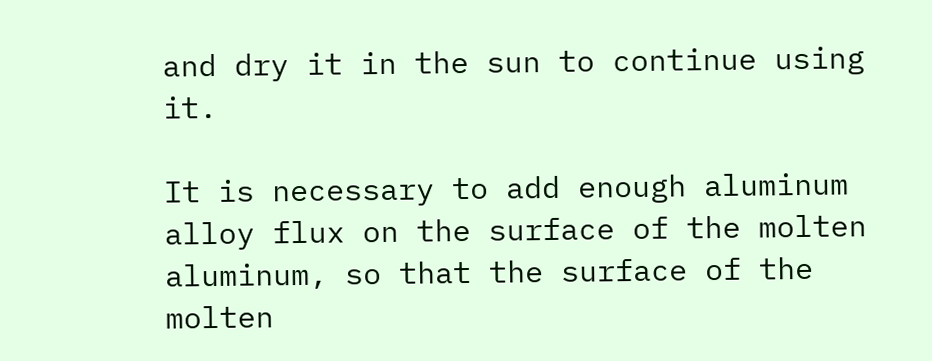and dry it in the sun to continue using it.

It is necessary to add enough aluminum alloy flux on the surface of the molten aluminum, so that the surface of the molten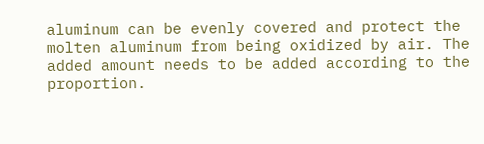aluminum can be evenly covered and protect the molten aluminum from being oxidized by air. The added amount needs to be added according to the proportion.